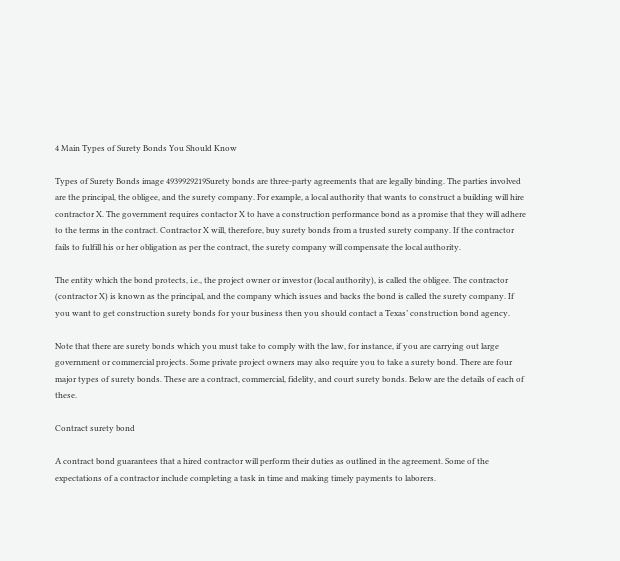4 Main Types of Surety Bonds You Should Know

Types of Surety Bonds image 4939929219Surety bonds are three-party agreements that are legally binding. The parties involved are the principal, the obligee, and the surety company. For example, a local authority that wants to construct a building will hire contractor X. The government requires contactor X to have a construction performance bond as a promise that they will adhere to the terms in the contract. Contractor X will, therefore, buy surety bonds from a trusted surety company. If the contractor fails to fulfill his or her obligation as per the contract, the surety company will compensate the local authority.

The entity which the bond protects, i.e., the project owner or investor (local authority), is called the obligee. The contractor (contractor X) is known as the principal, and the company which issues and backs the bond is called the surety company. If you want to get construction surety bonds for your business then you should contact a Texas’ construction bond agency.

Note that there are surety bonds which you must take to comply with the law, for instance, if you are carrying out large government or commercial projects. Some private project owners may also require you to take a surety bond. There are four major types of surety bonds. These are a contract, commercial, fidelity, and court surety bonds. Below are the details of each of these.

Contract surety bond

A contract bond guarantees that a hired contractor will perform their duties as outlined in the agreement. Some of the expectations of a contractor include completing a task in time and making timely payments to laborers.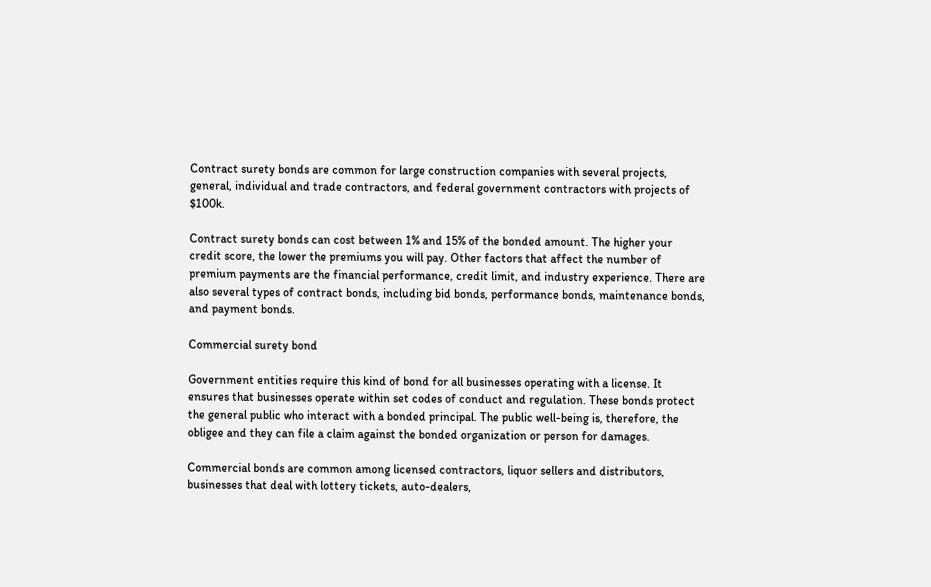Contract surety bonds are common for large construction companies with several projects, general, individual and trade contractors, and federal government contractors with projects of $100k.

Contract surety bonds can cost between 1% and 15% of the bonded amount. The higher your credit score, the lower the premiums you will pay. Other factors that affect the number of premium payments are the financial performance, credit limit, and industry experience. There are also several types of contract bonds, including bid bonds, performance bonds, maintenance bonds, and payment bonds.

Commercial surety bond

Government entities require this kind of bond for all businesses operating with a license. It ensures that businesses operate within set codes of conduct and regulation. These bonds protect the general public who interact with a bonded principal. The public well-being is, therefore, the obligee and they can file a claim against the bonded organization or person for damages.

Commercial bonds are common among licensed contractors, liquor sellers and distributors, businesses that deal with lottery tickets, auto-dealers,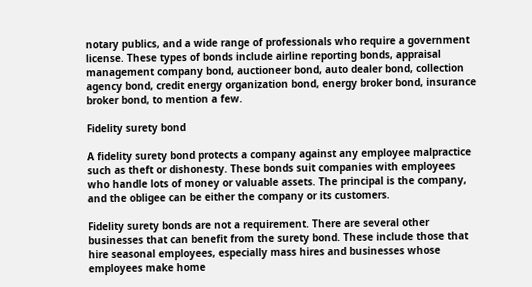notary publics, and a wide range of professionals who require a government license. These types of bonds include airline reporting bonds, appraisal management company bond, auctioneer bond, auto dealer bond, collection agency bond, credit energy organization bond, energy broker bond, insurance broker bond, to mention a few.

Fidelity surety bond

A fidelity surety bond protects a company against any employee malpractice such as theft or dishonesty. These bonds suit companies with employees who handle lots of money or valuable assets. The principal is the company, and the obligee can be either the company or its customers.

Fidelity surety bonds are not a requirement. There are several other businesses that can benefit from the surety bond. These include those that hire seasonal employees, especially mass hires and businesses whose employees make home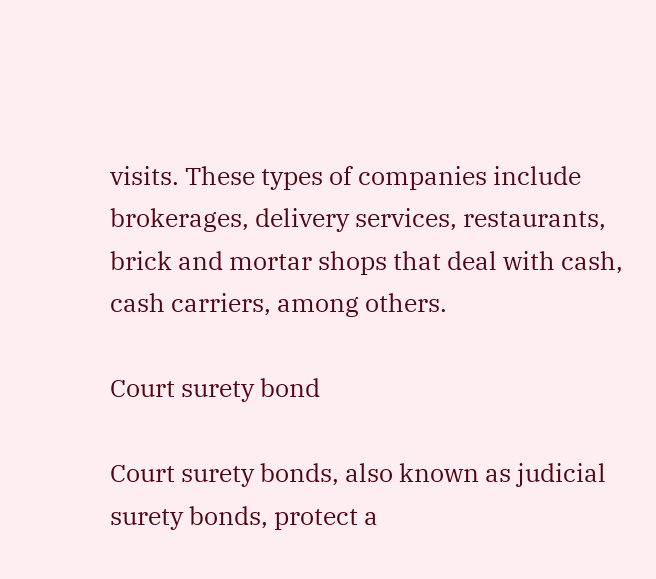visits. These types of companies include brokerages, delivery services, restaurants, brick and mortar shops that deal with cash, cash carriers, among others.

Court surety bond

Court surety bonds, also known as judicial surety bonds, protect a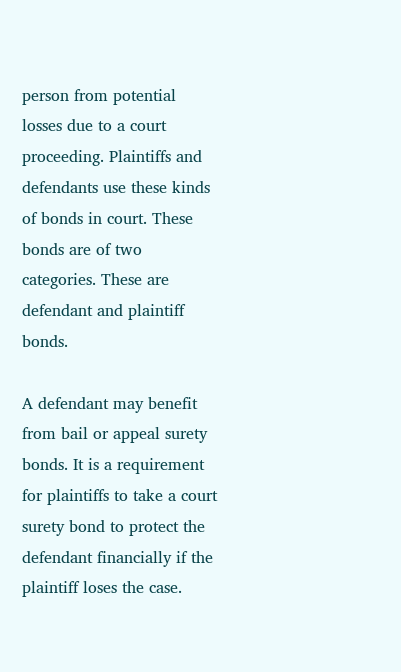person from potential losses due to a court proceeding. Plaintiffs and defendants use these kinds of bonds in court. These bonds are of two categories. These are defendant and plaintiff bonds.

A defendant may benefit from bail or appeal surety bonds. It is a requirement for plaintiffs to take a court surety bond to protect the defendant financially if the plaintiff loses the case.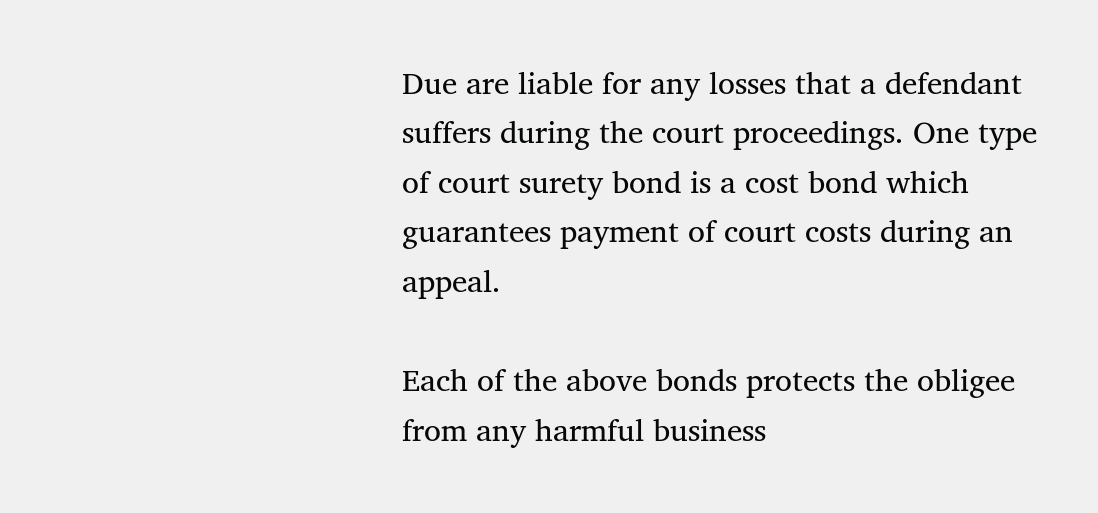Due are liable for any losses that a defendant suffers during the court proceedings. One type of court surety bond is a cost bond which guarantees payment of court costs during an appeal.

Each of the above bonds protects the obligee from any harmful business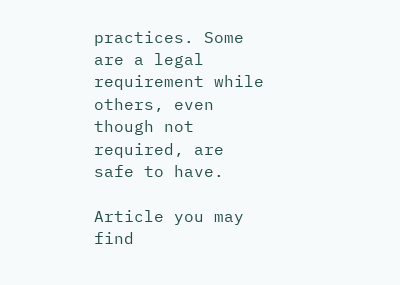practices. Some are a legal requirement while others, even though not required, are safe to have.

Article you may find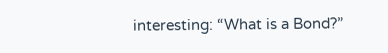interesting: “What is a Bond?”